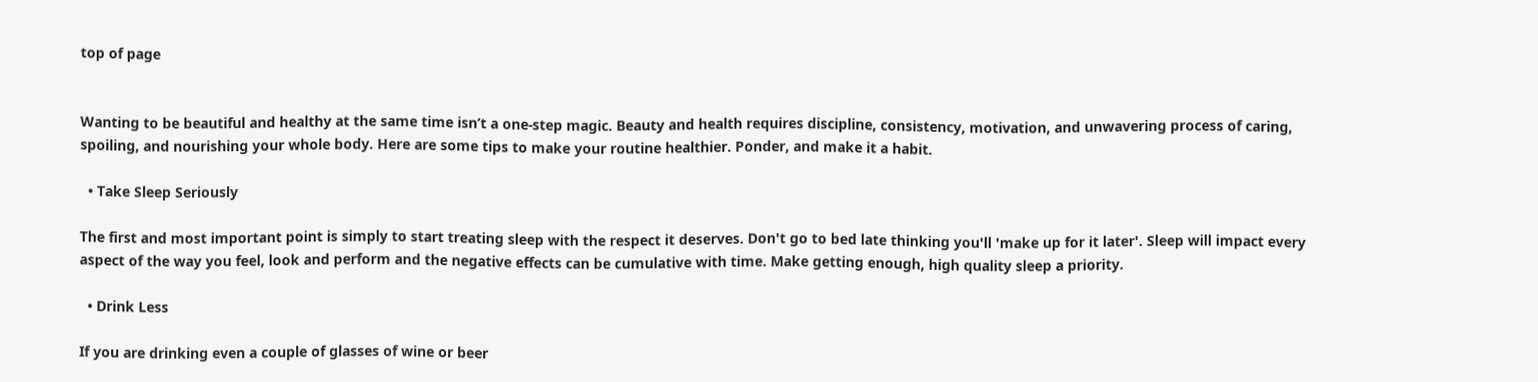top of page


Wanting to be beautiful and healthy at the same time isn’t a one-step magic. Beauty and health requires discipline, consistency, motivation, and unwavering process of caring, spoiling, and nourishing your whole body. Here are some tips to make your routine healthier. Ponder, and make it a habit.

  • Take Sleep Seriously

The first and most important point is simply to start treating sleep with the respect it deserves. Don't go to bed late thinking you'll 'make up for it later'. Sleep will impact every aspect of the way you feel, look and perform and the negative effects can be cumulative with time. Make getting enough, high quality sleep a priority.

  • Drink Less

If you are drinking even a couple of glasses of wine or beer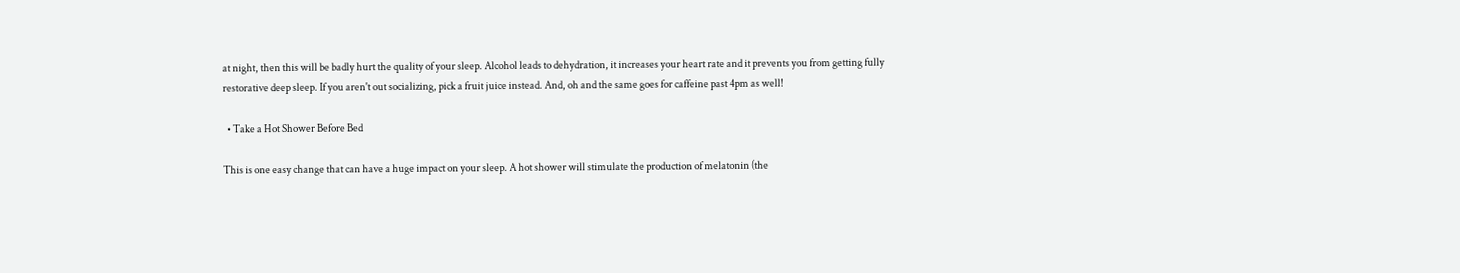at night, then this will be badly hurt the quality of your sleep. Alcohol leads to dehydration, it increases your heart rate and it prevents you from getting fully restorative deep sleep. If you aren't out socializing, pick a fruit juice instead. And, oh and the same goes for caffeine past 4pm as well!

  • Take a Hot Shower Before Bed

This is one easy change that can have a huge impact on your sleep. A hot shower will stimulate the production of melatonin (the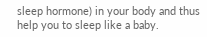sleep hormone) in your body and thus help you to sleep like a baby.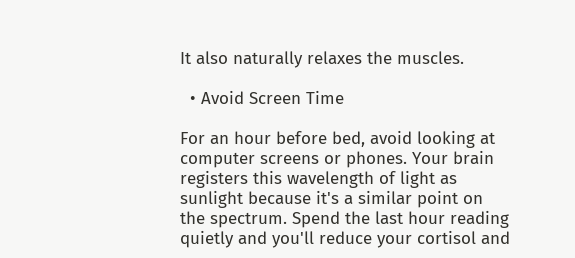It also naturally relaxes the muscles.

  • Avoid Screen Time

For an hour before bed, avoid looking at computer screens or phones. Your brain registers this wavelength of light as sunlight because it's a similar point on the spectrum. Spend the last hour reading quietly and you'll reduce your cortisol and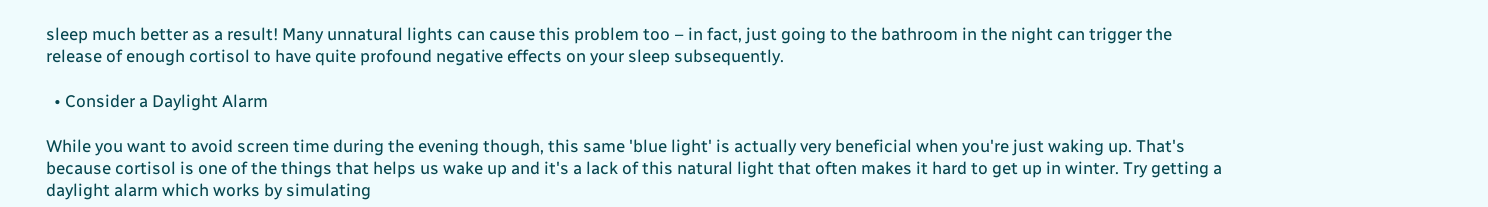sleep much better as a result! Many unnatural lights can cause this problem too – in fact, just going to the bathroom in the night can trigger the release of enough cortisol to have quite profound negative effects on your sleep subsequently.

  • Consider a Daylight Alarm

While you want to avoid screen time during the evening though, this same 'blue light' is actually very beneficial when you're just waking up. That's because cortisol is one of the things that helps us wake up and it's a lack of this natural light that often makes it hard to get up in winter. Try getting a daylight alarm which works by simulating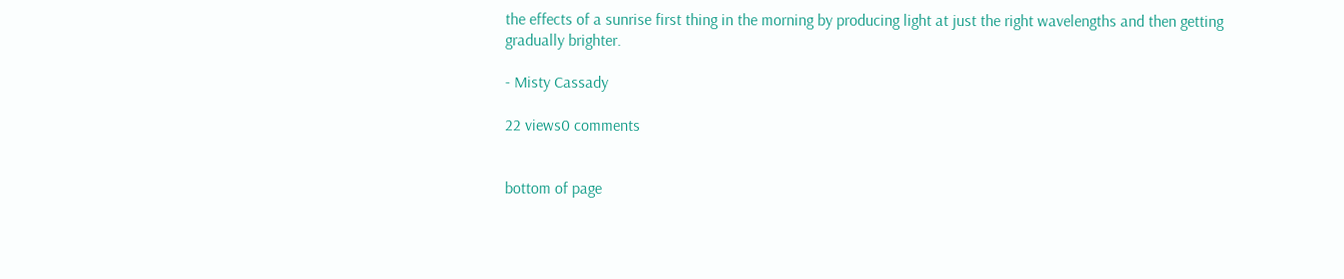the effects of a sunrise first thing in the morning by producing light at just the right wavelengths and then getting gradually brighter.

- Misty Cassady

22 views0 comments


bottom of page